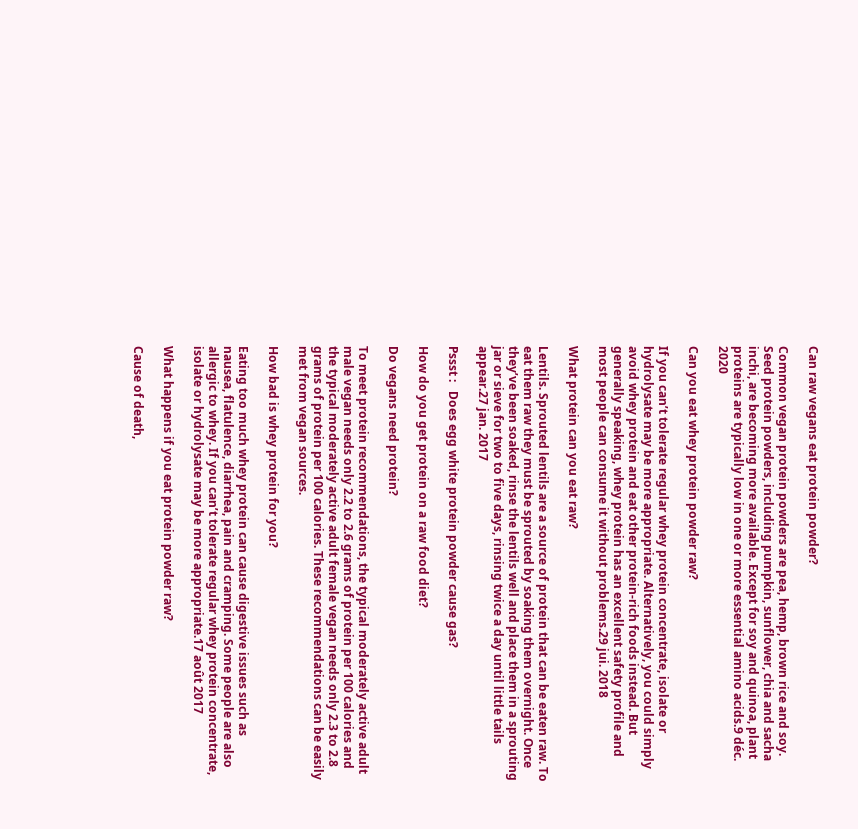Can raw vegans eat protein powder?

Common vegan protein powders are pea, hemp, brown rice and soy. Seed protein powders, including pumpkin, sunflower, chia and sacha inchi, are becoming more available. Except for soy and quinoa, plant proteins are typically low in one or more essential amino acids.9 déc. 2020

Can you eat whey protein powder raw?

If you can’t tolerate regular whey protein concentrate, isolate or hydrolysate may be more appropriate. Alternatively, you could simply avoid whey protein and eat other protein-rich foods instead. But generally speaking, whey protein has an excellent safety profile and most people can consume it without problems.29 jui. 2018

What protein can you eat raw?

Lentils. Sprouted lentils are a source of protein that can be eaten raw. To eat them raw they must be sprouted by soaking them overnight. Once they’ve been soaked, rinse the lentils well and place them in a sprouting jar or sieve for two to five days, rinsing twice a day until little tails appear.27 jan. 2017

Pssst :   Does egg white protein powder cause gas?

How do you get protein on a raw food diet?

Do vegans need protein?

To meet protein recommendations, the typical moderately active adult male vegan needs only 2.2 to 2.6 grams of protein per 100 calories and the typical moderately active adult female vegan needs only 2.3 to 2.8 grams of protein per 100 calories. These recommendations can be easily met from vegan sources.

How bad is whey protein for you?

Eating too much whey protein can cause digestive issues such as nausea, flatulence, diarrhea, pain and cramping. Some people are also allergic to whey. If you can’t tolerate regular whey protein concentrate, isolate or hydrolysate may be more appropriate.17 août 2017

What happens if you eat protein powder raw?

Cause of death,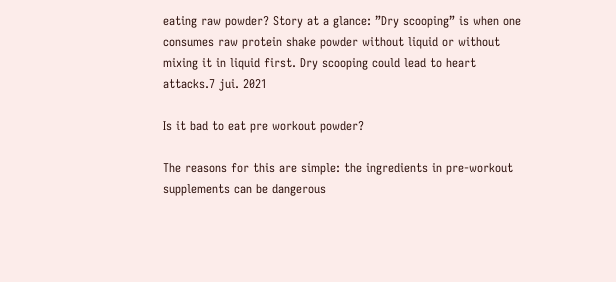eating raw powder? Story at a glance: ”Dry scooping” is when one consumes raw protein shake powder without liquid or without mixing it in liquid first. Dry scooping could lead to heart attacks.7 jui. 2021

Is it bad to eat pre workout powder?

The reasons for this are simple: the ingredients in pre-workout supplements can be dangerous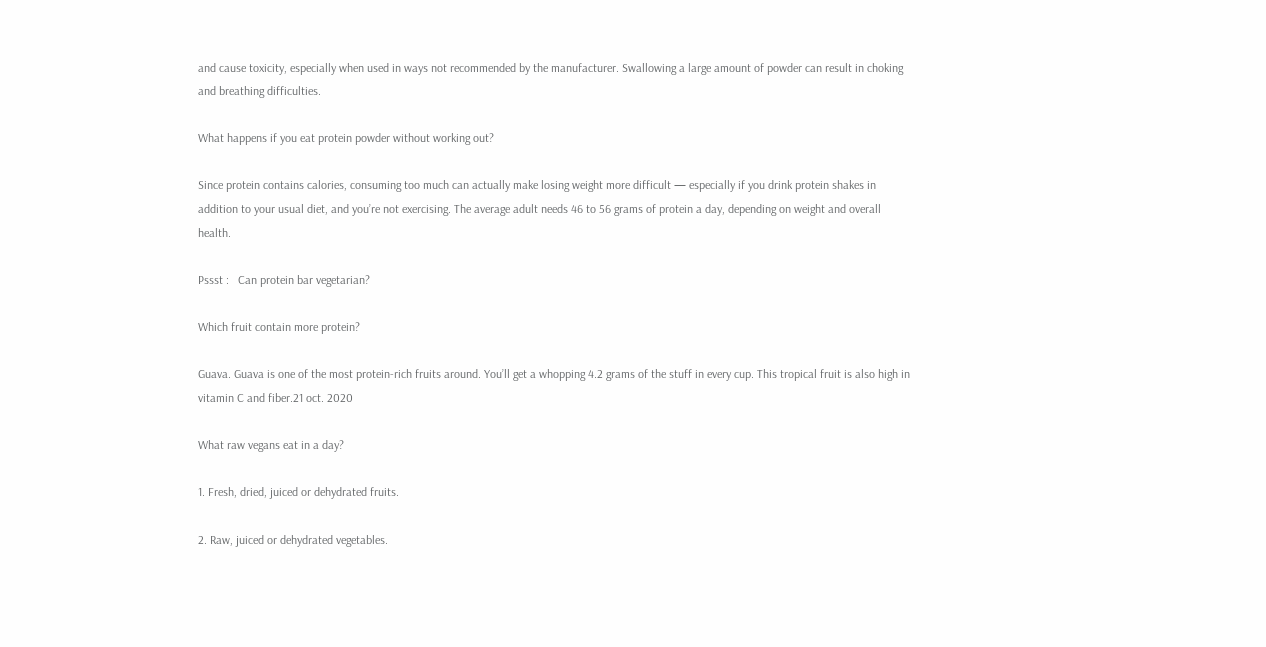and cause toxicity, especially when used in ways not recommended by the manufacturer. Swallowing a large amount of powder can result in choking and breathing difficulties.

What happens if you eat protein powder without working out?

Since protein contains calories, consuming too much can actually make losing weight more difficult — especially if you drink protein shakes in addition to your usual diet, and you’re not exercising. The average adult needs 46 to 56 grams of protein a day, depending on weight and overall health.

Pssst :   Can protein bar vegetarian?

Which fruit contain more protein?

Guava. Guava is one of the most protein-rich fruits around. You’ll get a whopping 4.2 grams of the stuff in every cup. This tropical fruit is also high in vitamin C and fiber.21 oct. 2020

What raw vegans eat in a day?

1. Fresh, dried, juiced or dehydrated fruits.

2. Raw, juiced or dehydrated vegetables.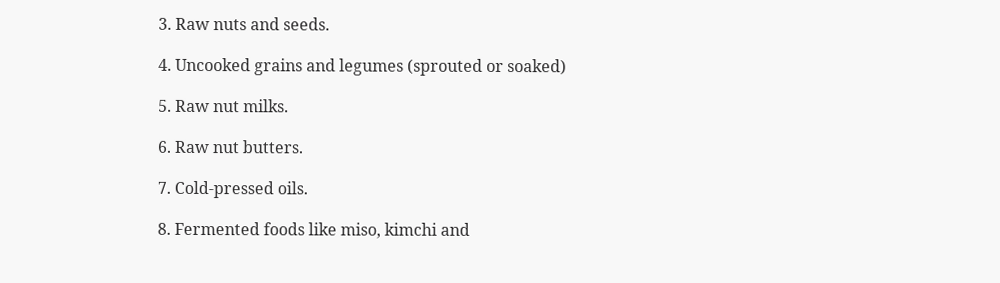3. Raw nuts and seeds.

4. Uncooked grains and legumes (sprouted or soaked)

5. Raw nut milks.

6. Raw nut butters.

7. Cold-pressed oils.

8. Fermented foods like miso, kimchi and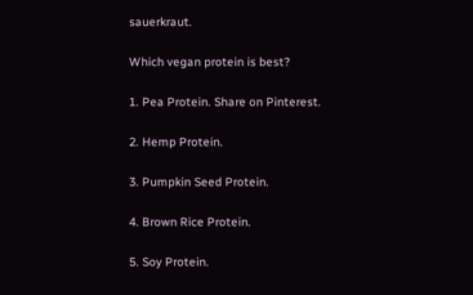sauerkraut.

Which vegan protein is best?

1. Pea Protein. Share on Pinterest.

2. Hemp Protein.

3. Pumpkin Seed Protein.

4. Brown Rice Protein.

5. Soy Protein.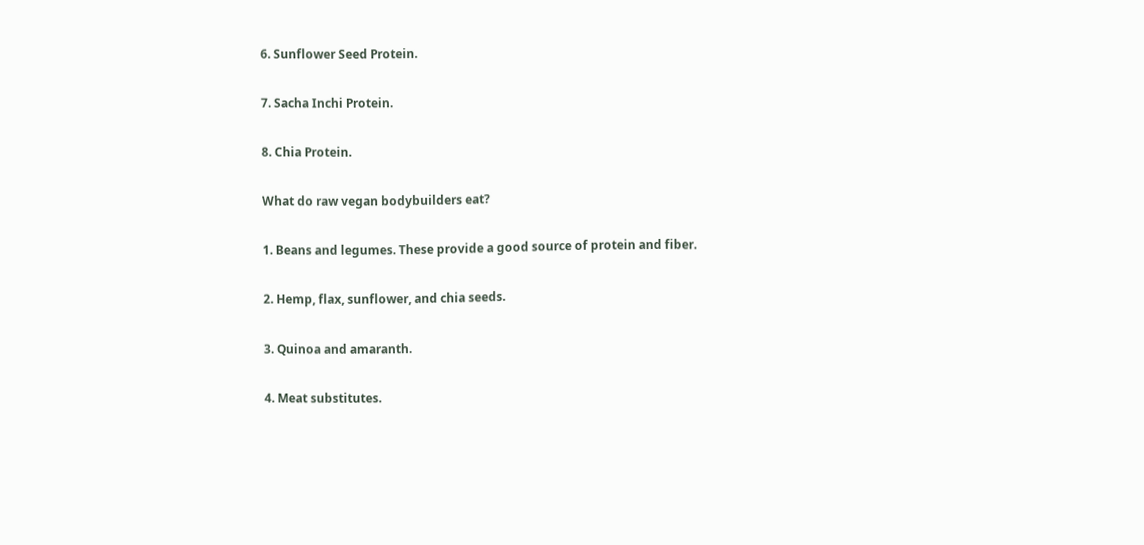6. Sunflower Seed Protein.

7. Sacha Inchi Protein.

8. Chia Protein.

What do raw vegan bodybuilders eat?

1. Beans and legumes. These provide a good source of protein and fiber.

2. Hemp, flax, sunflower, and chia seeds.

3. Quinoa and amaranth.

4. Meat substitutes.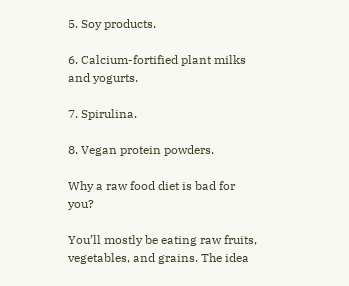5. Soy products.

6. Calcium-fortified plant milks and yogurts.

7. Spirulina.

8. Vegan protein powders.

Why a raw food diet is bad for you?

You’ll mostly be eating raw fruits, vegetables, and grains. The idea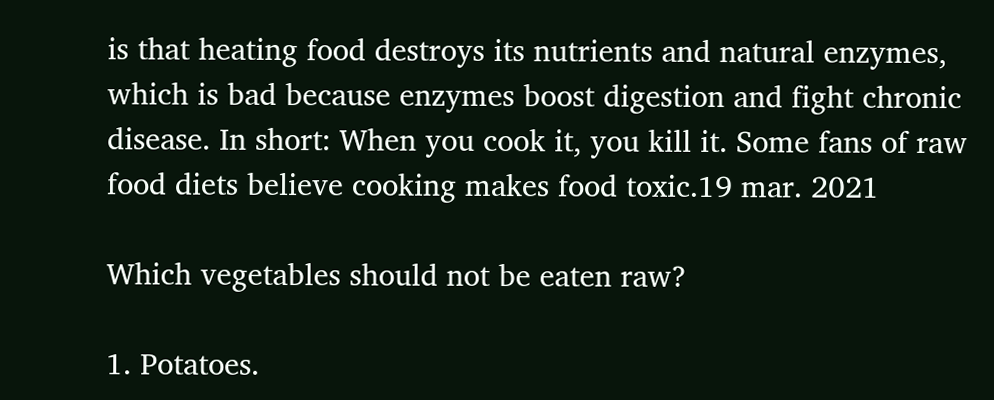is that heating food destroys its nutrients and natural enzymes, which is bad because enzymes boost digestion and fight chronic disease. In short: When you cook it, you kill it. Some fans of raw food diets believe cooking makes food toxic.19 mar. 2021

Which vegetables should not be eaten raw?

1. Potatoes.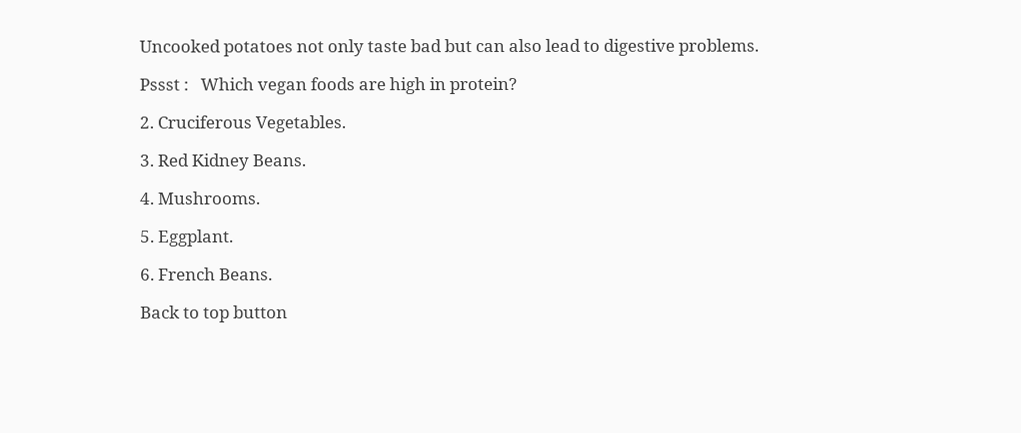Uncooked potatoes not only taste bad but can also lead to digestive problems.

Pssst :   Which vegan foods are high in protein?

2. Cruciferous Vegetables.

3. Red Kidney Beans.

4. Mushrooms.

5. Eggplant.

6. French Beans.

Back to top button